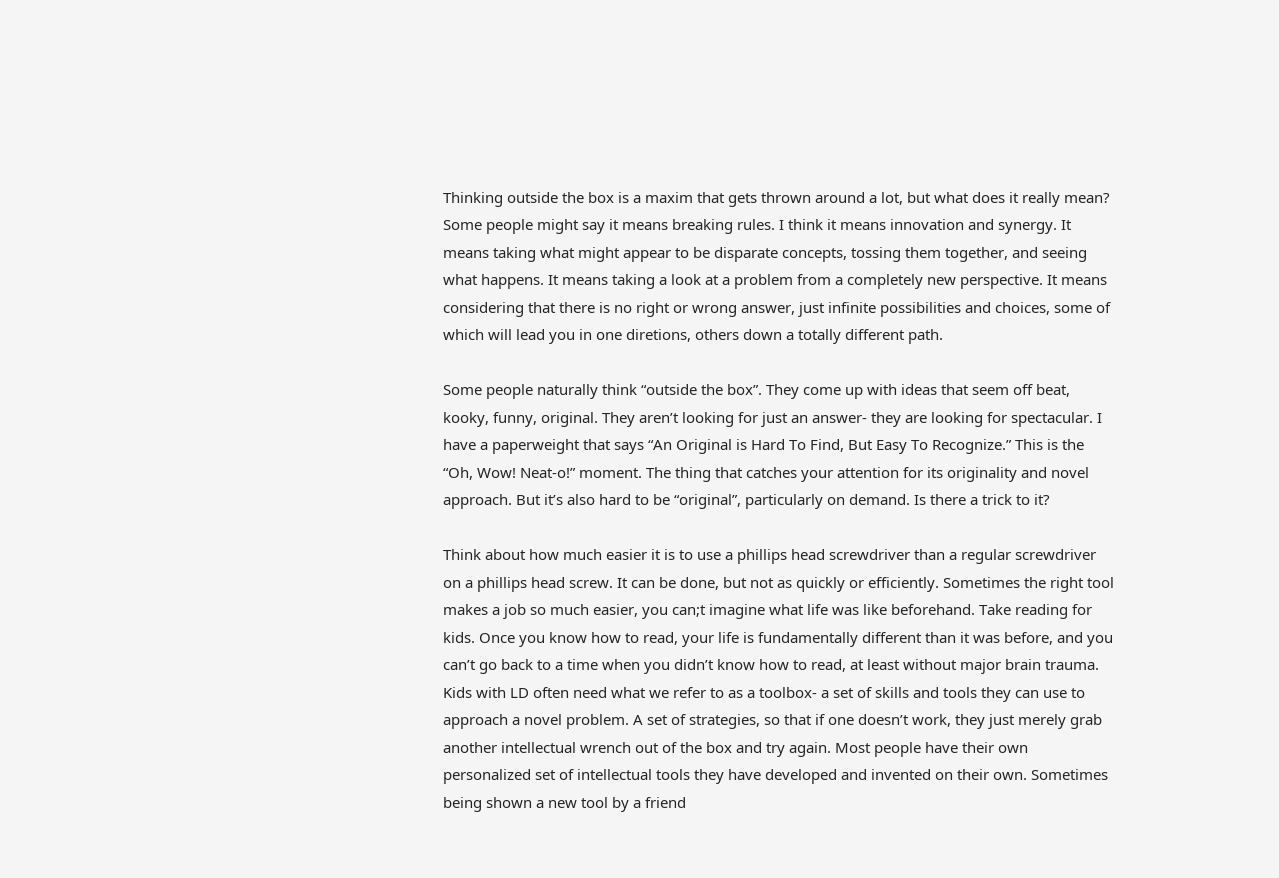Thinking outside the box is a maxim that gets thrown around a lot, but what does it really mean? Some people might say it means breaking rules. I think it means innovation and synergy. It means taking what might appear to be disparate concepts, tossing them together, and seeing what happens. It means taking a look at a problem from a completely new perspective. It means considering that there is no right or wrong answer, just infinite possibilities and choices, some of which will lead you in one diretions, others down a totally different path.

Some people naturally think “outside the box”. They come up with ideas that seem off beat, kooky, funny, original. They aren’t looking for just an answer- they are looking for spectacular. I have a paperweight that says “An Original is Hard To Find, But Easy To Recognize.” This is the “Oh, Wow! Neat-o!” moment. The thing that catches your attention for its originality and novel approach. But it’s also hard to be “original”, particularly on demand. Is there a trick to it?

Think about how much easier it is to use a phillips head screwdriver than a regular screwdriver on a phillips head screw. It can be done, but not as quickly or efficiently. Sometimes the right tool makes a job so much easier, you can;t imagine what life was like beforehand. Take reading for kids. Once you know how to read, your life is fundamentally different than it was before, and you can’t go back to a time when you didn’t know how to read, at least without major brain trauma.
Kids with LD often need what we refer to as a toolbox- a set of skills and tools they can use to approach a novel problem. A set of strategies, so that if one doesn’t work, they just merely grab another intellectual wrench out of the box and try again. Most people have their own personalized set of intellectual tools they have developed and invented on their own. Sometimes being shown a new tool by a friend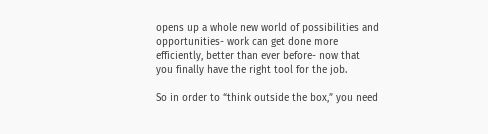opens up a whole new world of possibilities and opportunities- work can get done more efficiently, better than ever before- now that you finally have the right tool for the job.

So in order to “think outside the box,” you need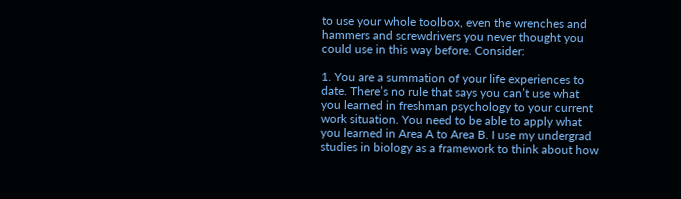to use your whole toolbox, even the wrenches and hammers and screwdrivers you never thought you could use in this way before. Consider:

1. You are a summation of your life experiences to date. There’s no rule that says you can’t use what you learned in freshman psychology to your current work situation. You need to be able to apply what you learned in Area A to Area B. I use my undergrad studies in biology as a framework to think about how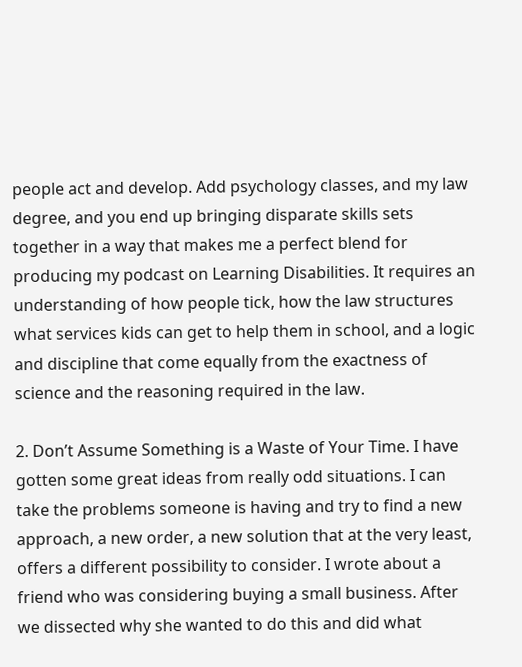people act and develop. Add psychology classes, and my law degree, and you end up bringing disparate skills sets together in a way that makes me a perfect blend for producing my podcast on Learning Disabilities. It requires an understanding of how people tick, how the law structures what services kids can get to help them in school, and a logic and discipline that come equally from the exactness of science and the reasoning required in the law.

2. Don’t Assume Something is a Waste of Your Time. I have gotten some great ideas from really odd situations. I can take the problems someone is having and try to find a new approach, a new order, a new solution that at the very least, offers a different possibility to consider. I wrote about a friend who was considering buying a small business. After we dissected why she wanted to do this and did what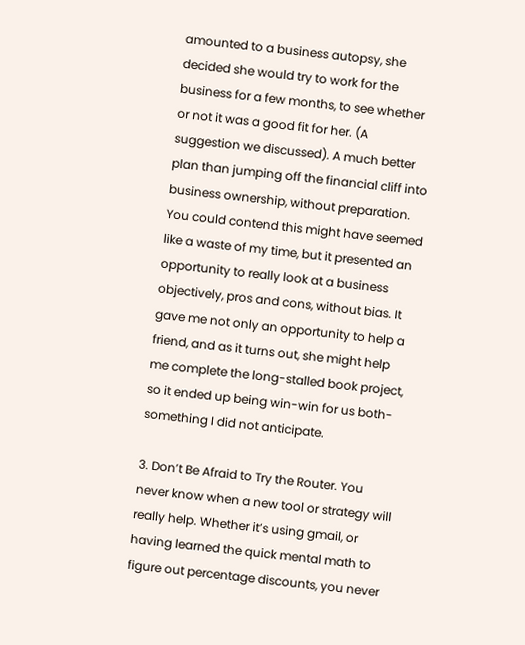amounted to a business autopsy, she decided she would try to work for the business for a few months, to see whether or not it was a good fit for her. (A suggestion we discussed). A much better plan than jumping off the financial cliff into business ownership, without preparation. You could contend this might have seemed like a waste of my time, but it presented an opportunity to really look at a business objectively, pros and cons, without bias. It gave me not only an opportunity to help a friend, and as it turns out, she might help me complete the long-stalled book project, so it ended up being win-win for us both- something I did not anticipate.

3. Don’t Be Afraid to Try the Router. You never know when a new tool or strategy will really help. Whether it’s using gmail, or having learned the quick mental math to figure out percentage discounts, you never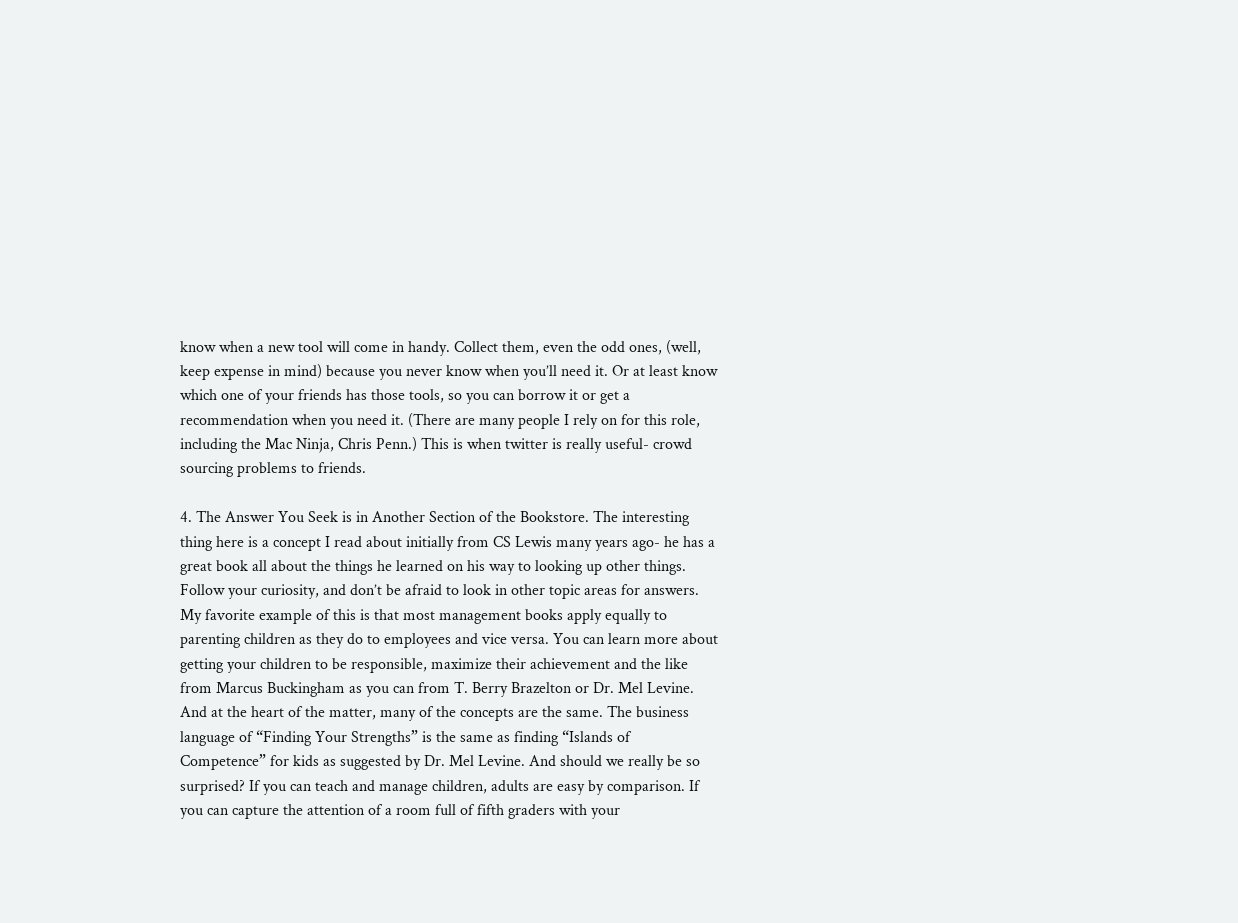know when a new tool will come in handy. Collect them, even the odd ones, (well, keep expense in mind) because you never know when you’ll need it. Or at least know which one of your friends has those tools, so you can borrow it or get a recommendation when you need it. (There are many people I rely on for this role, including the Mac Ninja, Chris Penn.) This is when twitter is really useful- crowd sourcing problems to friends.

4. The Answer You Seek is in Another Section of the Bookstore. The interesting thing here is a concept I read about initially from CS Lewis many years ago- he has a great book all about the things he learned on his way to looking up other things. Follow your curiosity, and don’t be afraid to look in other topic areas for answers. My favorite example of this is that most management books apply equally to parenting children as they do to employees and vice versa. You can learn more about getting your children to be responsible, maximize their achievement and the like from Marcus Buckingham as you can from T. Berry Brazelton or Dr. Mel Levine. And at the heart of the matter, many of the concepts are the same. The business language of “Finding Your Strengths” is the same as finding “Islands of Competence” for kids as suggested by Dr. Mel Levine. And should we really be so surprised? If you can teach and manage children, adults are easy by comparison. If you can capture the attention of a room full of fifth graders with your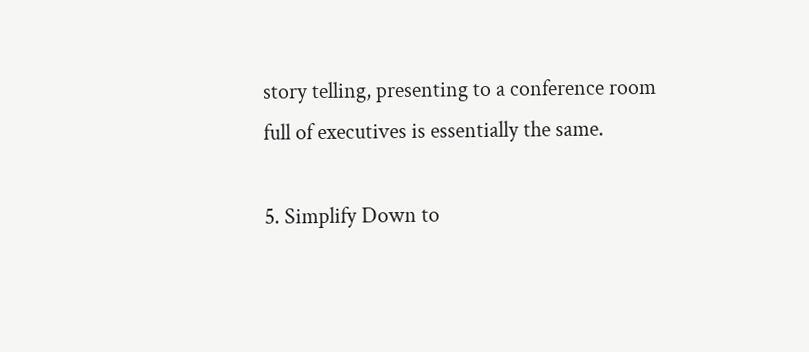story telling, presenting to a conference room full of executives is essentially the same.

5. Simplify Down to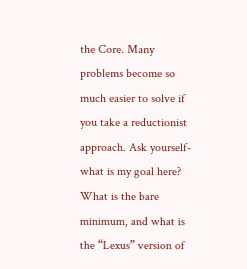the Core. Many problems become so much easier to solve if you take a reductionist approach. Ask yourself- what is my goal here? What is the bare minimum, and what is the “Lexus” version of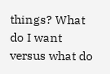things? What do I want versus what do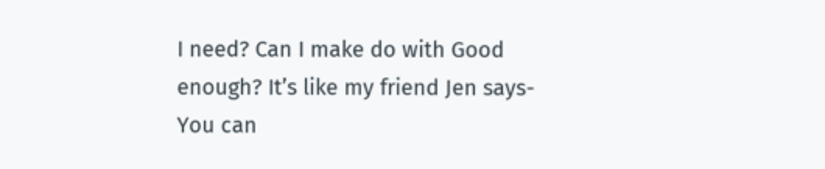I need? Can I make do with Good enough? It’s like my friend Jen says- You can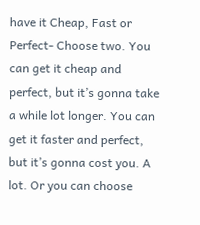have it Cheap, Fast or Perfect- Choose two. You can get it cheap and perfect, but it’s gonna take a while lot longer. You can get it faster and perfect, but it’s gonna cost you. A lot. Or you can choose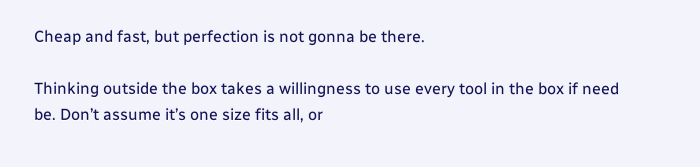Cheap and fast, but perfection is not gonna be there.

Thinking outside the box takes a willingness to use every tool in the box if need be. Don’t assume it’s one size fits all, or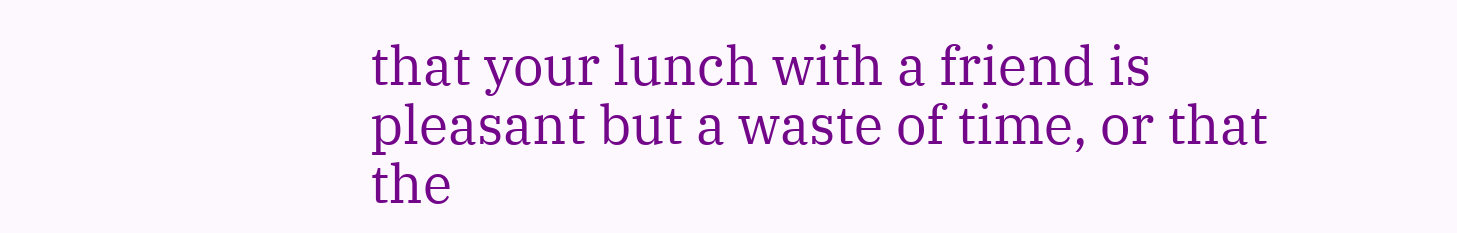that your lunch with a friend is pleasant but a waste of time, or that the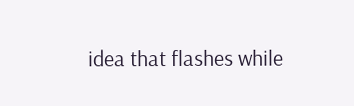idea that flashes while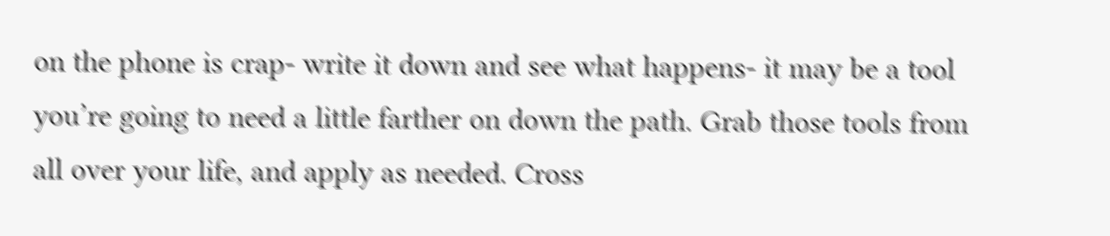on the phone is crap- write it down and see what happens- it may be a tool you’re going to need a little farther on down the path. Grab those tools from all over your life, and apply as needed. Cross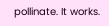pollinate. It works.